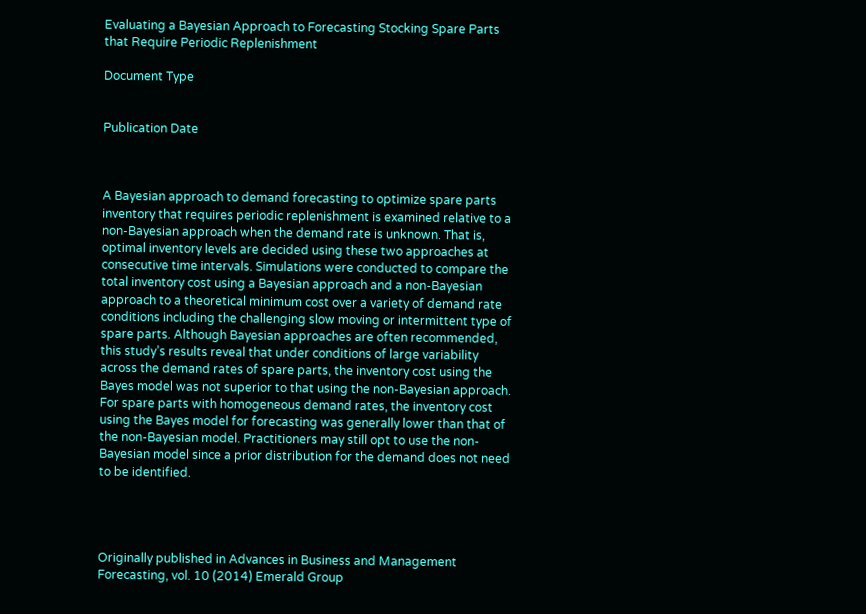Evaluating a Bayesian Approach to Forecasting Stocking Spare Parts that Require Periodic Replenishment

Document Type


Publication Date



A Bayesian approach to demand forecasting to optimize spare parts inventory that requires periodic replenishment is examined relative to a non-Bayesian approach when the demand rate is unknown. That is, optimal inventory levels are decided using these two approaches at consecutive time intervals. Simulations were conducted to compare the total inventory cost using a Bayesian approach and a non-Bayesian approach to a theoretical minimum cost over a variety of demand rate conditions including the challenging slow moving or intermittent type of spare parts. Although Bayesian approaches are often recommended, this study’s results reveal that under conditions of large variability across the demand rates of spare parts, the inventory cost using the Bayes model was not superior to that using the non-Bayesian approach. For spare parts with homogeneous demand rates, the inventory cost using the Bayes model for forecasting was generally lower than that of the non-Bayesian model. Practitioners may still opt to use the non-Bayesian model since a prior distribution for the demand does not need to be identified.




Originally published in Advances in Business and Management Forecasting, vol. 10 (2014) Emerald Group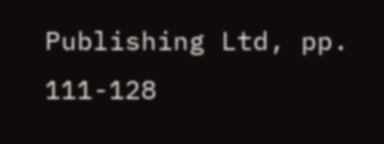Publishing Ltd, pp. 111-128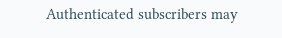Authenticated subscribers may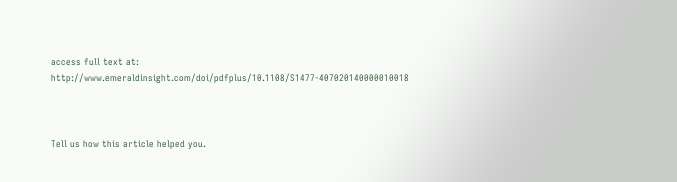access full text at: http://www.emeraldinsight.com/doi/pdfplus/10.1108/S1477-407020140000010018



Tell us how this article helped you.